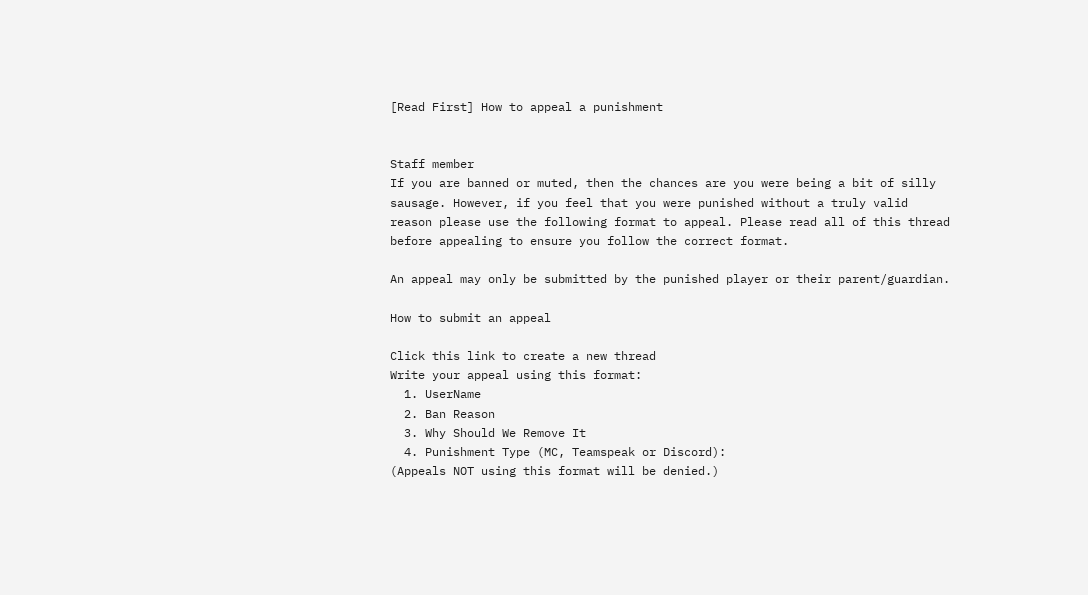[Read First] How to appeal a punishment


Staff member
If you are banned or muted, then the chances are you were being a bit of silly sausage. However, if you feel that you were punished without a truly valid reason please use the following format to appeal. Please read all of this thread before appealing to ensure you follow the correct format.

An appeal may only be submitted by the punished player or their parent/guardian.

How to submit an appeal

Click this link to create a new thread
Write your appeal using this format:
  1. UserName
  2. Ban Reason
  3. Why Should We Remove It
  4. Punishment Type (MC, Teamspeak or Discord):
(Appeals NOT using this format will be denied.)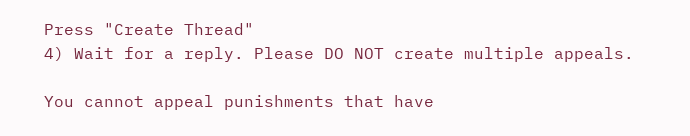Press "Create Thread"
4) Wait for a reply. Please DO NOT create multiple appeals.

You cannot appeal punishments that have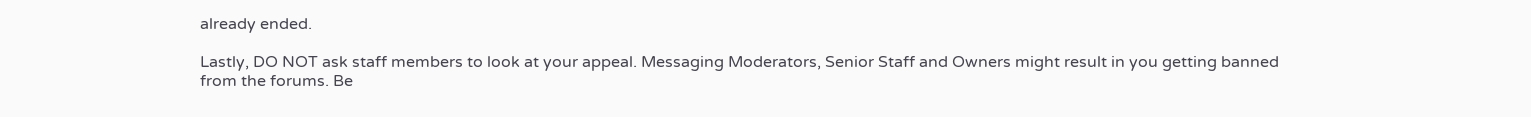already ended.

Lastly, DO NOT ask staff members to look at your appeal. Messaging Moderators, Senior Staff and Owners might result in you getting banned from the forums. Be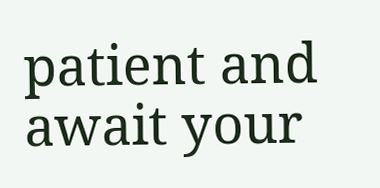patient and await your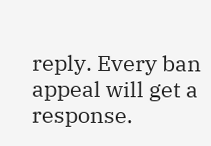reply. Every ban appeal will get a response.